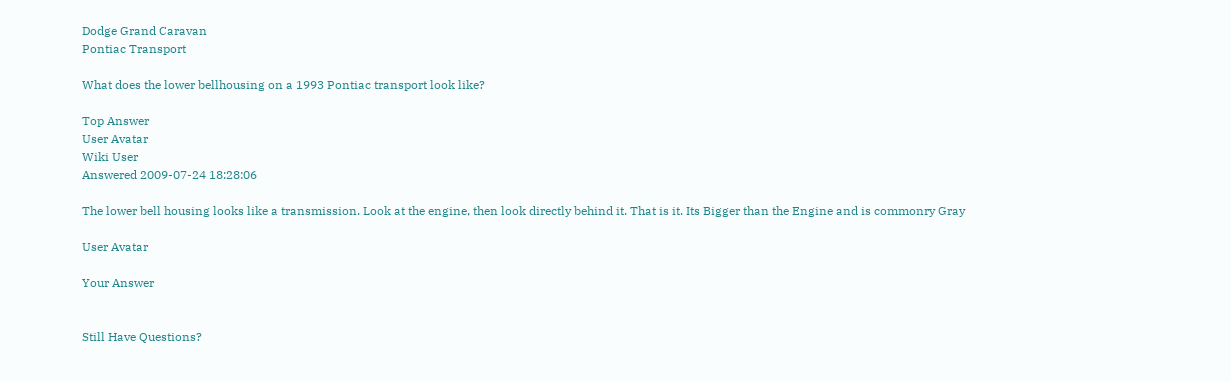Dodge Grand Caravan
Pontiac Transport

What does the lower bellhousing on a 1993 Pontiac transport look like?

Top Answer
User Avatar
Wiki User
Answered 2009-07-24 18:28:06

The lower bell housing looks like a transmission. Look at the engine, then look directly behind it. That is it. Its Bigger than the Engine and is commonry Gray

User Avatar

Your Answer


Still Have Questions?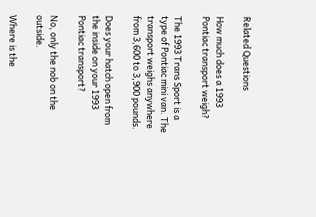Related Questions

How much does a 1993 Pontiac transport weigh?

The 1993 Trans Sport is a type of Pontiac mini van. The transport weighs anywhere from 3,600 to 3,900 pounds.

Does your hatch open from the inside on your 1993 Pontiac transport?

No, only the nob on the outside.

Where is the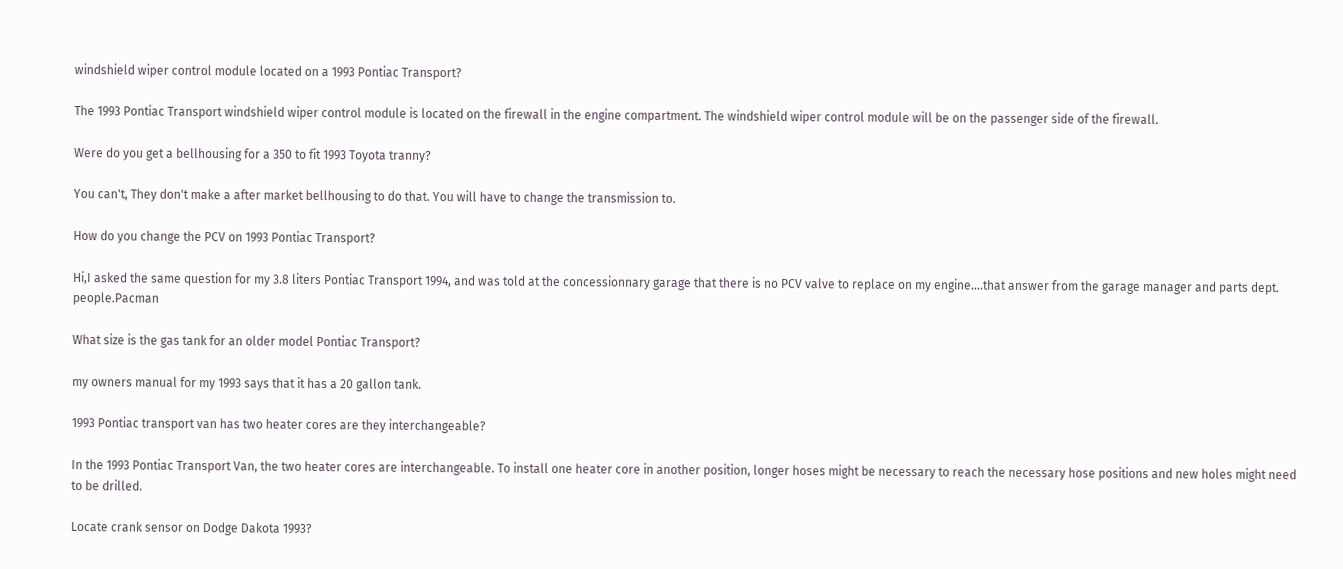windshield wiper control module located on a 1993 Pontiac Transport?

The 1993 Pontiac Transport windshield wiper control module is located on the firewall in the engine compartment. The windshield wiper control module will be on the passenger side of the firewall.

Were do you get a bellhousing for a 350 to fit 1993 Toyota tranny?

You can't, They don't make a after market bellhousing to do that. You will have to change the transmission to.

How do you change the PCV on 1993 Pontiac Transport?

Hi,I asked the same question for my 3.8 liters Pontiac Transport 1994, and was told at the concessionnary garage that there is no PCV valve to replace on my engine....that answer from the garage manager and parts dept. people.Pacman

What size is the gas tank for an older model Pontiac Transport?

my owners manual for my 1993 says that it has a 20 gallon tank.

1993 Pontiac transport van has two heater cores are they interchangeable?

In the 1993 Pontiac Transport Van, the two heater cores are interchangeable. To install one heater core in another position, longer hoses might be necessary to reach the necessary hose positions and new holes might need to be drilled.

Locate crank sensor on Dodge Dakota 1993?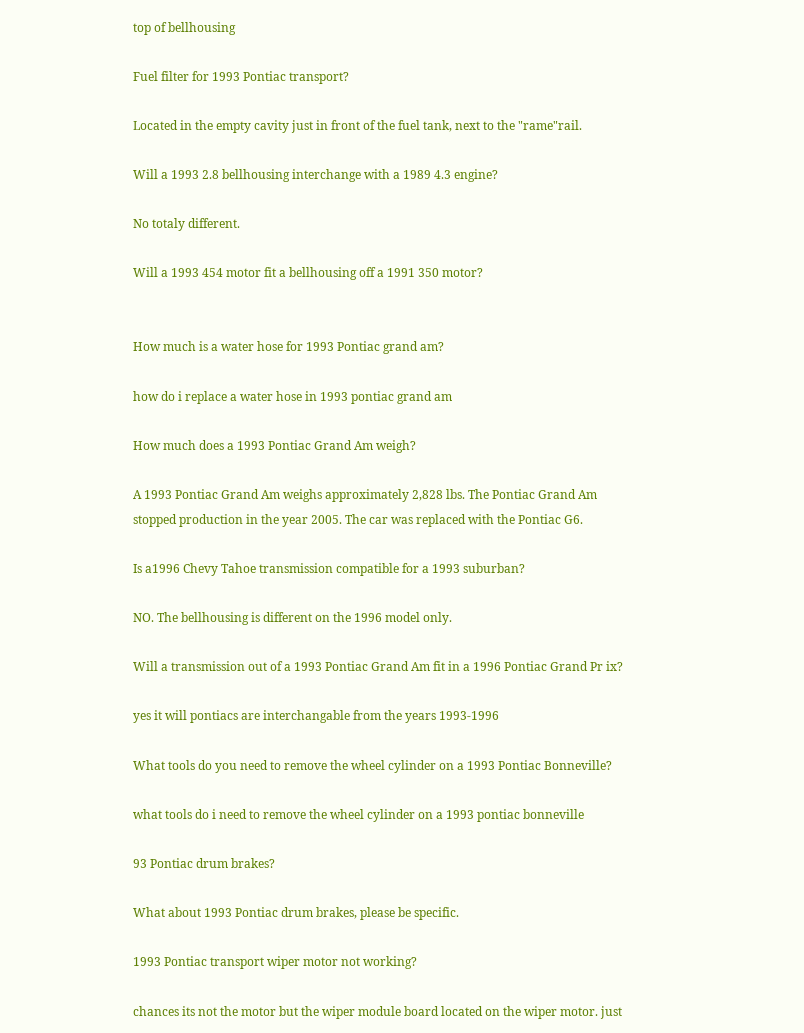top of bellhousing

Fuel filter for 1993 Pontiac transport?

Located in the empty cavity just in front of the fuel tank, next to the "rame"rail.

Will a 1993 2.8 bellhousing interchange with a 1989 4.3 engine?

No totaly different.

Will a 1993 454 motor fit a bellhousing off a 1991 350 motor?


How much is a water hose for 1993 Pontiac grand am?

how do i replace a water hose in 1993 pontiac grand am

How much does a 1993 Pontiac Grand Am weigh?

A 1993 Pontiac Grand Am weighs approximately 2,828 lbs. The Pontiac Grand Am stopped production in the year 2005. The car was replaced with the Pontiac G6.

Is a1996 Chevy Tahoe transmission compatible for a 1993 suburban?

NO. The bellhousing is different on the 1996 model only.

Will a transmission out of a 1993 Pontiac Grand Am fit in a 1996 Pontiac Grand Pr ix?

yes it will pontiacs are interchangable from the years 1993-1996

What tools do you need to remove the wheel cylinder on a 1993 Pontiac Bonneville?

what tools do i need to remove the wheel cylinder on a 1993 pontiac bonneville

93 Pontiac drum brakes?

What about 1993 Pontiac drum brakes, please be specific.

1993 Pontiac transport wiper motor not working?

chances its not the motor but the wiper module board located on the wiper motor. just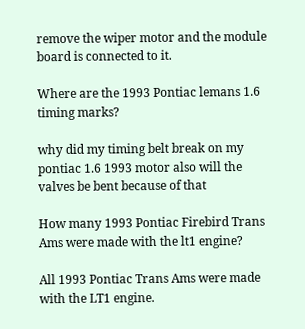remove the wiper motor and the module board is connected to it.

Where are the 1993 Pontiac lemans 1.6 timing marks?

why did my timing belt break on my pontiac 1.6 1993 motor also will the valves be bent because of that

How many 1993 Pontiac Firebird Trans Ams were made with the lt1 engine?

All 1993 Pontiac Trans Ams were made with the LT1 engine.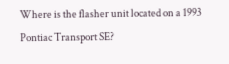Where is the flasher unit located on a 1993 Pontiac Transport SE?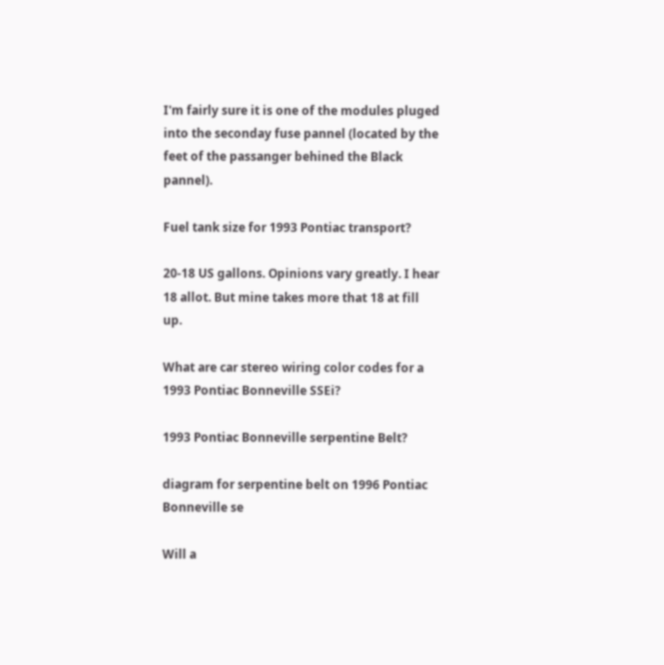I'm fairly sure it is one of the modules pluged into the seconday fuse pannel (located by the feet of the passanger behined the Black pannel).

Fuel tank size for 1993 Pontiac transport?

20-18 US gallons. Opinions vary greatly. I hear 18 allot. But mine takes more that 18 at fill up.

What are car stereo wiring color codes for a 1993 Pontiac Bonneville SSEi?

1993 Pontiac Bonneville serpentine Belt?

diagram for serpentine belt on 1996 Pontiac Bonneville se

Will a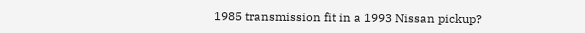1985 transmission fit in a 1993 Nissan pickup?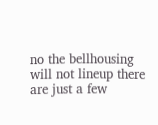no the bellhousing will not lineup there are just a few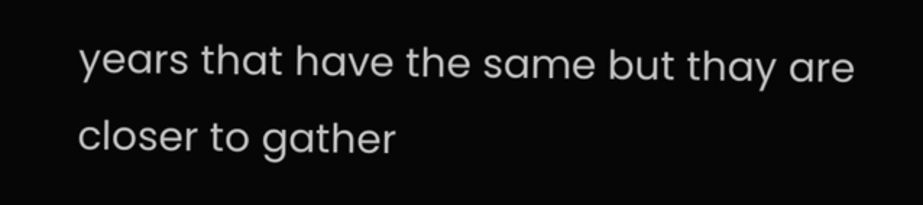years that have the same but thay are closer to gather